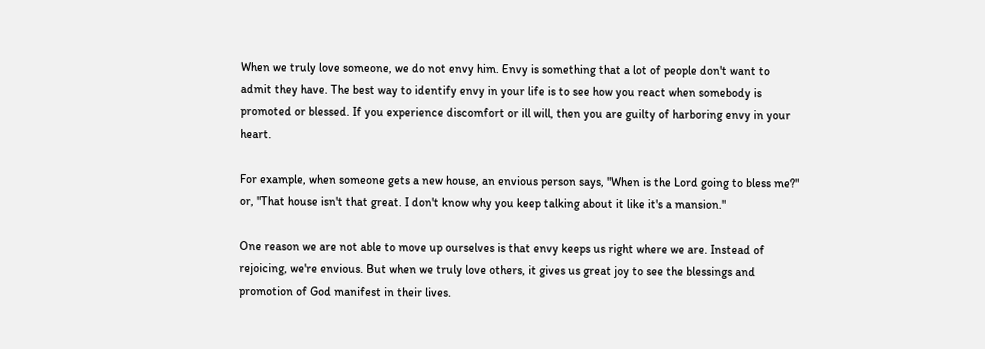When we truly love someone, we do not envy him. Envy is something that a lot of people don't want to admit they have. The best way to identify envy in your life is to see how you react when somebody is promoted or blessed. If you experience discomfort or ill will, then you are guilty of harboring envy in your heart.

For example, when someone gets a new house, an envious person says, "When is the Lord going to bless me?" or, "That house isn't that great. I don't know why you keep talking about it like it's a mansion."

One reason we are not able to move up ourselves is that envy keeps us right where we are. Instead of rejoicing, we're envious. But when we truly love others, it gives us great joy to see the blessings and promotion of God manifest in their lives.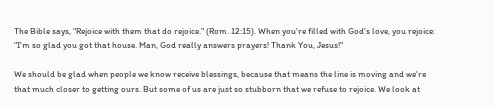The Bible says, "Rejoice with them that do rejoice." (Rom. 12:15). When you're filled with God's love, you rejoice: "I'm so glad you got that house. Man, God really answers prayers! Thank You, Jesus!"

We should be glad when people we know receive blessings, because that means the line is moving and we're that much closer to getting ours. But some of us are just so stubborn that we refuse to rejoice. We look at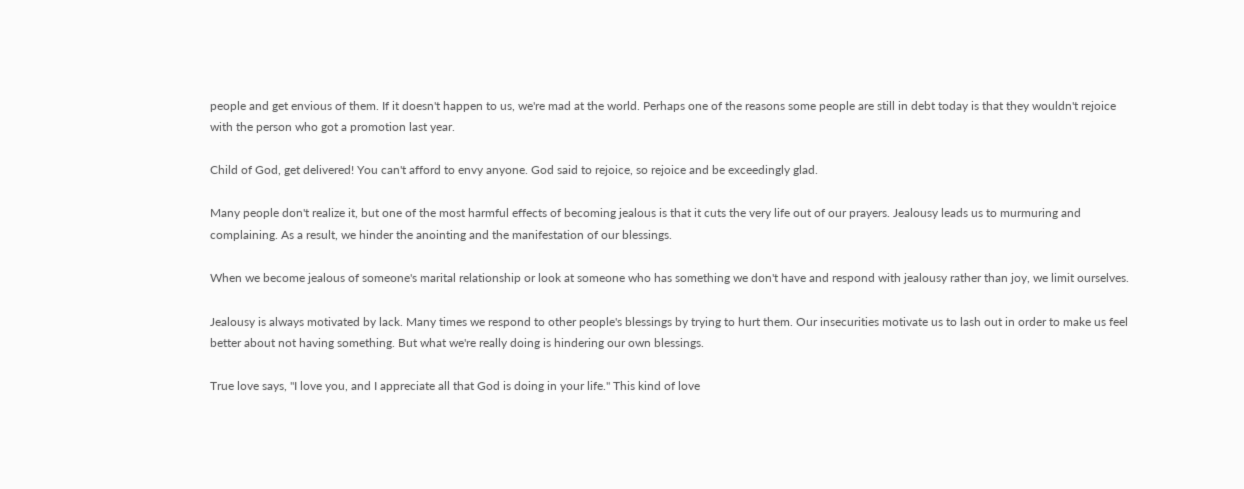people and get envious of them. If it doesn't happen to us, we're mad at the world. Perhaps one of the reasons some people are still in debt today is that they wouldn't rejoice with the person who got a promotion last year.

Child of God, get delivered! You can't afford to envy anyone. God said to rejoice, so rejoice and be exceedingly glad.

Many people don't realize it, but one of the most harmful effects of becoming jealous is that it cuts the very life out of our prayers. Jealousy leads us to murmuring and complaining. As a result, we hinder the anointing and the manifestation of our blessings.

When we become jealous of someone's marital relationship or look at someone who has something we don't have and respond with jealousy rather than joy, we limit ourselves.

Jealousy is always motivated by lack. Many times we respond to other people's blessings by trying to hurt them. Our insecurities motivate us to lash out in order to make us feel better about not having something. But what we're really doing is hindering our own blessings.

True love says, "I love you, and I appreciate all that God is doing in your life." This kind of love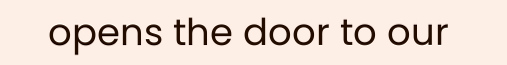opens the door to our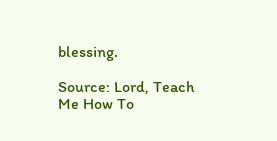blessing.

Source: Lord, Teach Me How To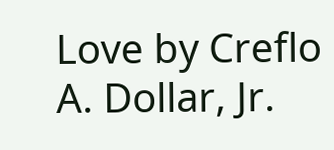Love by Creflo A. Dollar, Jr.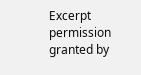Excerpt permission granted by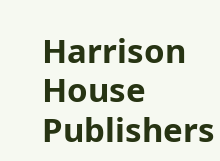Harrison House Publishers